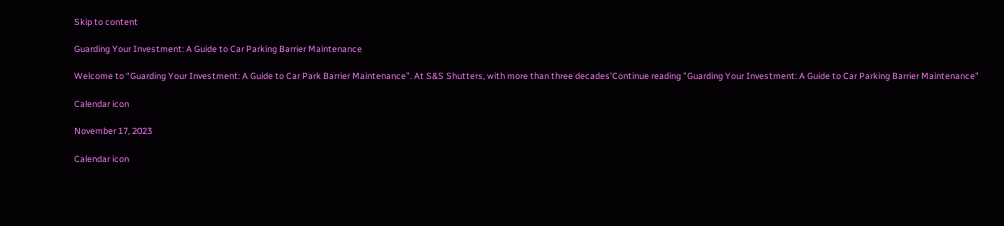Skip to content

Guarding Your Investment: A Guide to Car Parking Barrier Maintenance

Welcome to “Guarding Your Investment: A Guide to Car Park Barrier Maintenance”. At S&S Shutters, with more than three decades’Continue reading "Guarding Your Investment: A Guide to Car Parking Barrier Maintenance"

Calendar icon

November 17, 2023

Calendar icon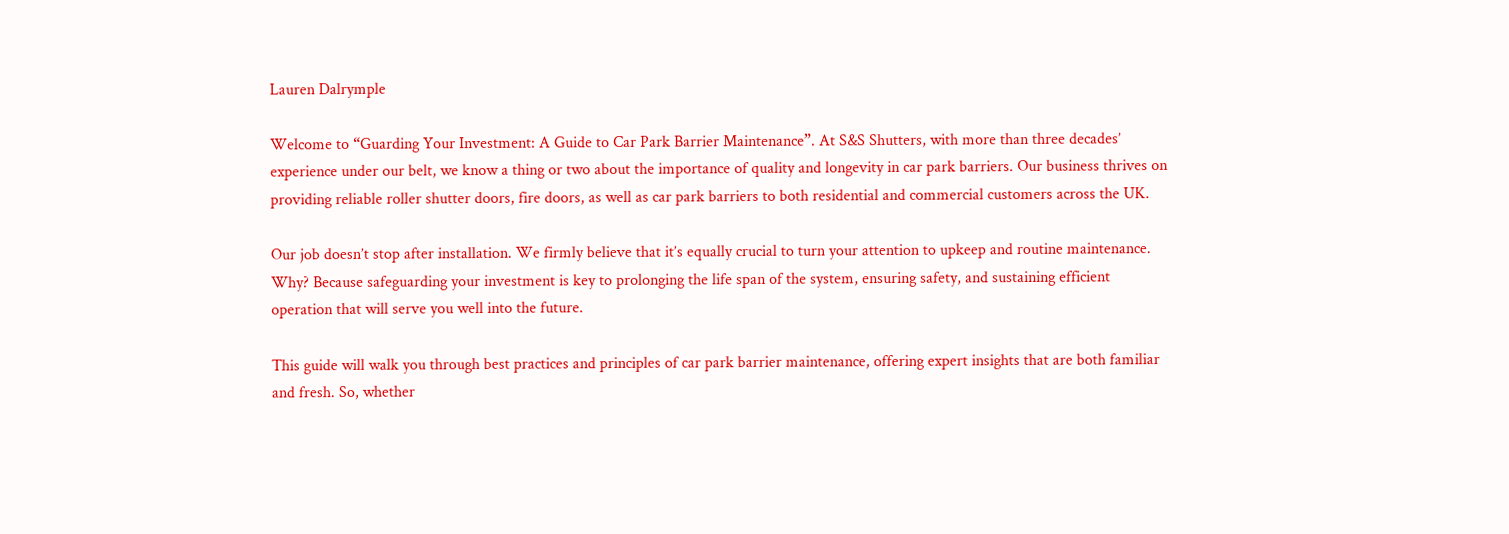Lauren Dalrymple

Welcome to “Guarding Your Investment: A Guide to Car Park Barrier Maintenance”. At S&S Shutters, with more than three decades’ experience under our belt, we know a thing or two about the importance of quality and longevity in car park barriers. Our business thrives on providing reliable roller shutter doors, fire doors, as well as car park barriers to both residential and commercial customers across the UK.

Our job doesn’t stop after installation. We firmly believe that it’s equally crucial to turn your attention to upkeep and routine maintenance. Why? Because safeguarding your investment is key to prolonging the life span of the system, ensuring safety, and sustaining efficient operation that will serve you well into the future.

This guide will walk you through best practices and principles of car park barrier maintenance, offering expert insights that are both familiar and fresh. So, whether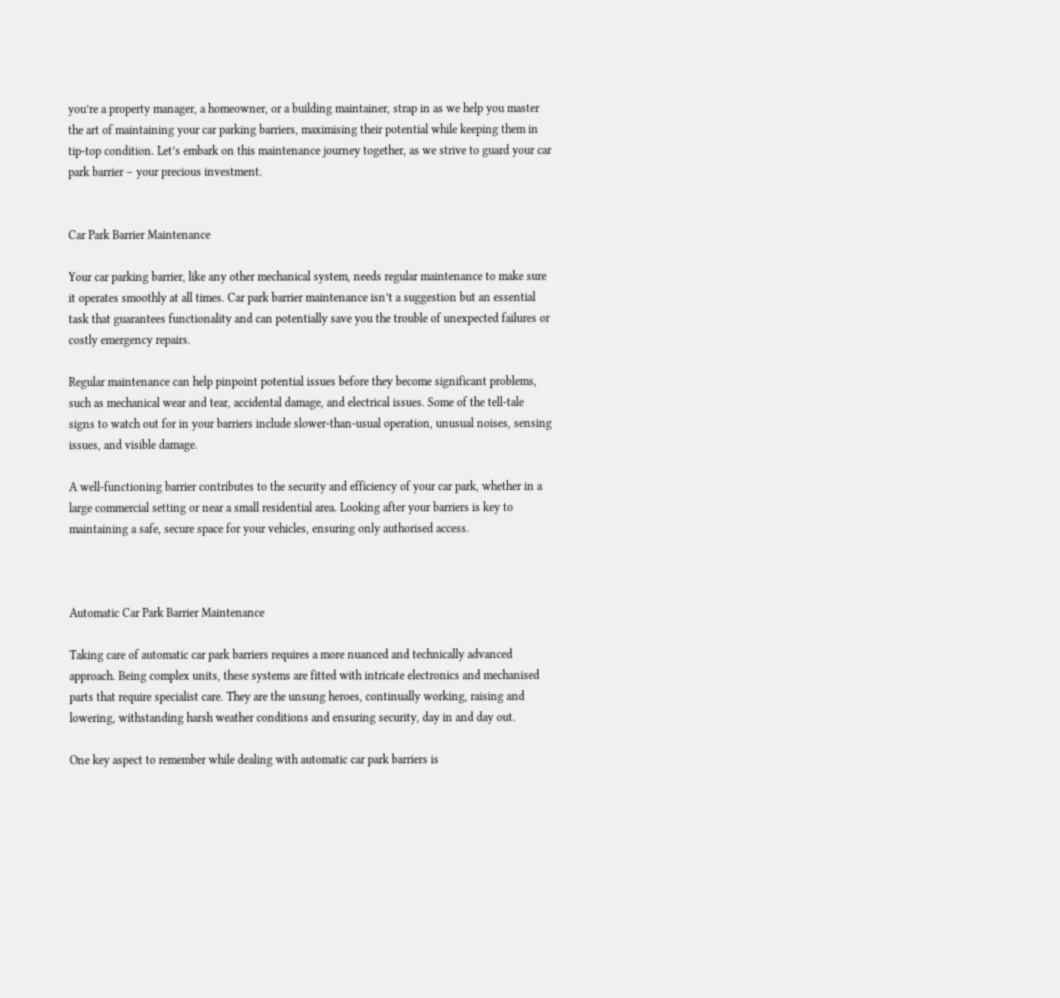you’re a property manager, a homeowner, or a building maintainer, strap in as we help you master the art of maintaining your car parking barriers, maximising their potential while keeping them in tip-top condition. Let’s embark on this maintenance journey together, as we strive to guard your car park barrier – your precious investment.


Car Park Barrier Maintenance

Your car parking barrier, like any other mechanical system, needs regular maintenance to make sure it operates smoothly at all times. Car park barrier maintenance isn’t a suggestion but an essential task that guarantees functionality and can potentially save you the trouble of unexpected failures or costly emergency repairs.

Regular maintenance can help pinpoint potential issues before they become significant problems, such as mechanical wear and tear, accidental damage, and electrical issues. Some of the tell-tale signs to watch out for in your barriers include slower-than-usual operation, unusual noises, sensing issues, and visible damage.

A well-functioning barrier contributes to the security and efficiency of your car park, whether in a large commercial setting or near a small residential area. Looking after your barriers is key to maintaining a safe, secure space for your vehicles, ensuring only authorised access.



Automatic Car Park Barrier Maintenance

Taking care of automatic car park barriers requires a more nuanced and technically advanced approach. Being complex units, these systems are fitted with intricate electronics and mechanised parts that require specialist care. They are the unsung heroes, continually working, raising and lowering, withstanding harsh weather conditions and ensuring security, day in and day out.

One key aspect to remember while dealing with automatic car park barriers is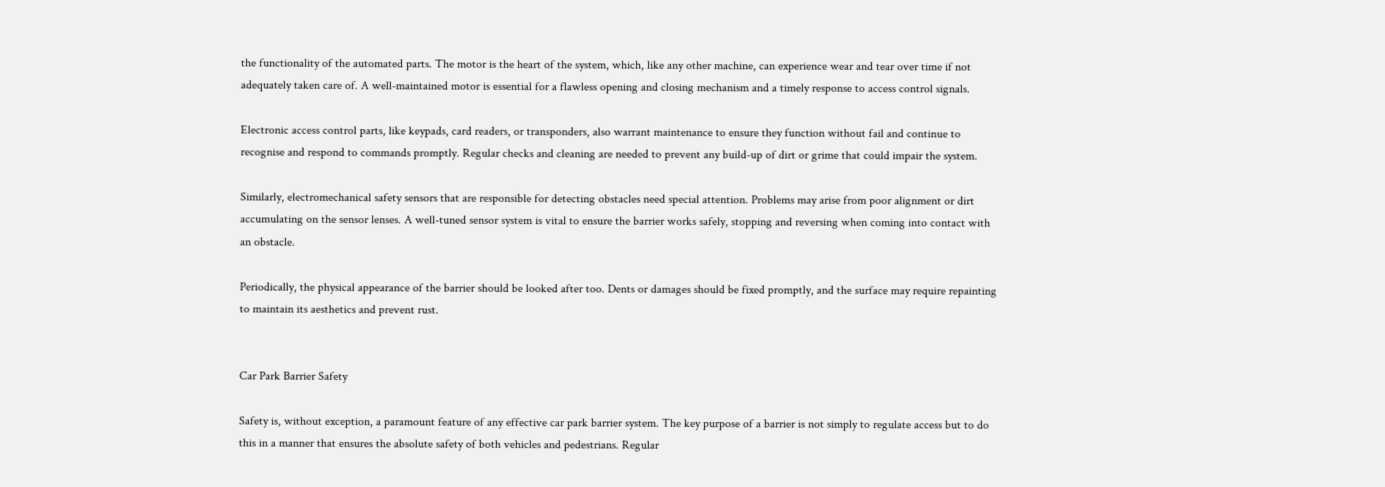the functionality of the automated parts. The motor is the heart of the system, which, like any other machine, can experience wear and tear over time if not adequately taken care of. A well-maintained motor is essential for a flawless opening and closing mechanism and a timely response to access control signals.

Electronic access control parts, like keypads, card readers, or transponders, also warrant maintenance to ensure they function without fail and continue to recognise and respond to commands promptly. Regular checks and cleaning are needed to prevent any build-up of dirt or grime that could impair the system.

Similarly, electromechanical safety sensors that are responsible for detecting obstacles need special attention. Problems may arise from poor alignment or dirt accumulating on the sensor lenses. A well-tuned sensor system is vital to ensure the barrier works safely, stopping and reversing when coming into contact with an obstacle.

Periodically, the physical appearance of the barrier should be looked after too. Dents or damages should be fixed promptly, and the surface may require repainting to maintain its aesthetics and prevent rust.


Car Park Barrier Safety

Safety is, without exception, a paramount feature of any effective car park barrier system. The key purpose of a barrier is not simply to regulate access but to do this in a manner that ensures the absolute safety of both vehicles and pedestrians. Regular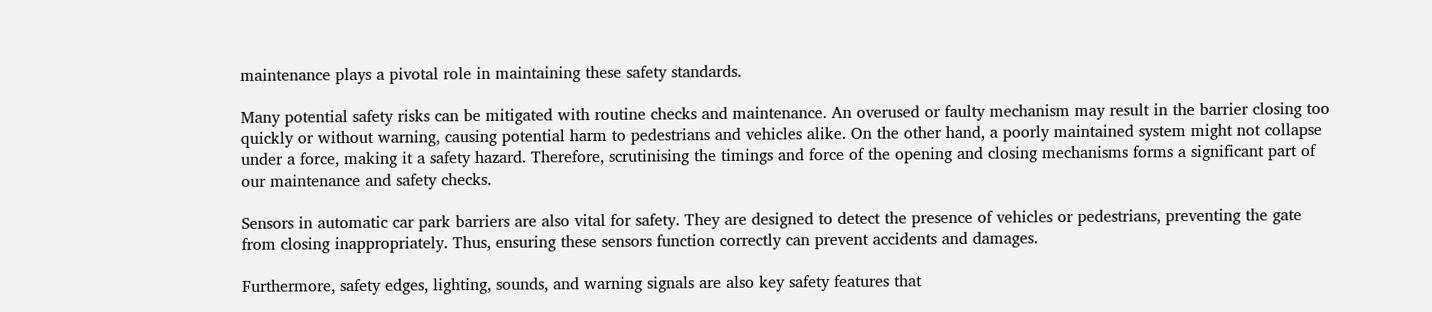maintenance plays a pivotal role in maintaining these safety standards.

Many potential safety risks can be mitigated with routine checks and maintenance. An overused or faulty mechanism may result in the barrier closing too quickly or without warning, causing potential harm to pedestrians and vehicles alike. On the other hand, a poorly maintained system might not collapse under a force, making it a safety hazard. Therefore, scrutinising the timings and force of the opening and closing mechanisms forms a significant part of our maintenance and safety checks.

Sensors in automatic car park barriers are also vital for safety. They are designed to detect the presence of vehicles or pedestrians, preventing the gate from closing inappropriately. Thus, ensuring these sensors function correctly can prevent accidents and damages.

Furthermore, safety edges, lighting, sounds, and warning signals are also key safety features that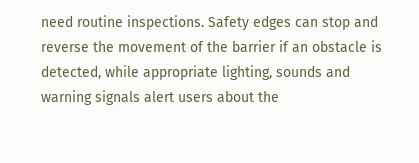need routine inspections. Safety edges can stop and reverse the movement of the barrier if an obstacle is detected, while appropriate lighting, sounds and warning signals alert users about the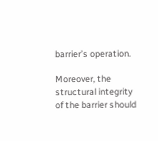barrier’s operation.

Moreover, the structural integrity of the barrier should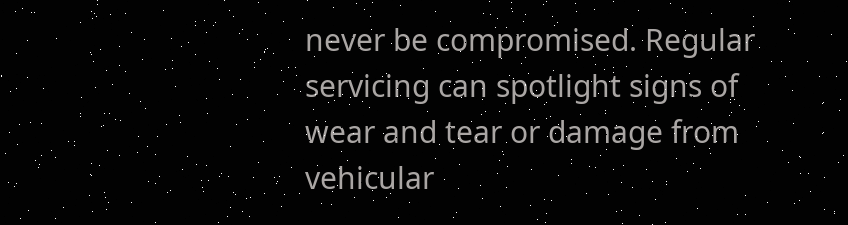never be compromised. Regular servicing can spotlight signs of wear and tear or damage from vehicular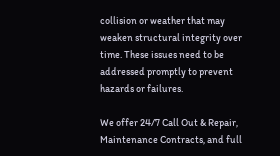collision or weather that may weaken structural integrity over time. These issues need to be addressed promptly to prevent hazards or failures.

We offer 24/7 Call Out & Repair, Maintenance Contracts, and full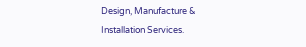Design, Manufacture & Installation Services.